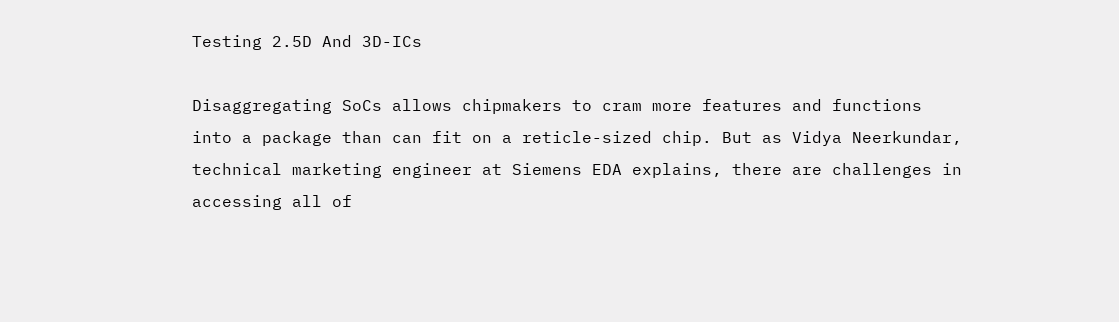Testing 2.5D And 3D-ICs

Disaggregating SoCs allows chipmakers to cram more features and functions into a package than can fit on a reticle-sized chip. But as Vidya Neerkundar, technical marketing engineer at Siemens EDA explains, there are challenges in accessing all of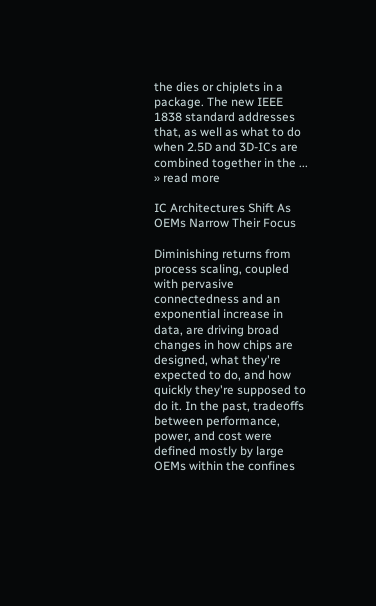the dies or chiplets in a package. The new IEEE 1838 standard addresses that, as well as what to do when 2.5D and 3D-ICs are combined together in the ... » read more

IC Architectures Shift As OEMs Narrow Their Focus

Diminishing returns from process scaling, coupled with pervasive connectedness and an exponential increase in data, are driving broad changes in how chips are designed, what they're expected to do, and how quickly they're supposed to do it. In the past, tradeoffs between performance, power, and cost were defined mostly by large OEMs within the confines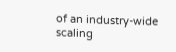of an industry-wide scaling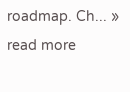roadmap. Ch... » read more